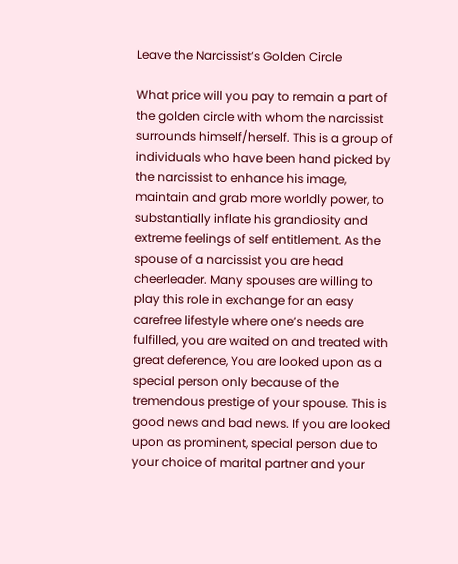Leave the Narcissist’s Golden Circle

What price will you pay to remain a part of the golden circle with whom the narcissist surrounds himself/herself. This is a group of individuals who have been hand picked by the narcissist to enhance his image, maintain and grab more worldly power, to substantially inflate his grandiosity and extreme feelings of self entitlement. As the spouse of a narcissist you are head cheerleader. Many spouses are willing to play this role in exchange for an easy carefree lifestyle where one’s needs are fulfilled, you are waited on and treated with great deference, You are looked upon as a special person only because of the tremendous prestige of your spouse. This is good news and bad news. If you are looked upon as prominent, special person due to your choice of marital partner and your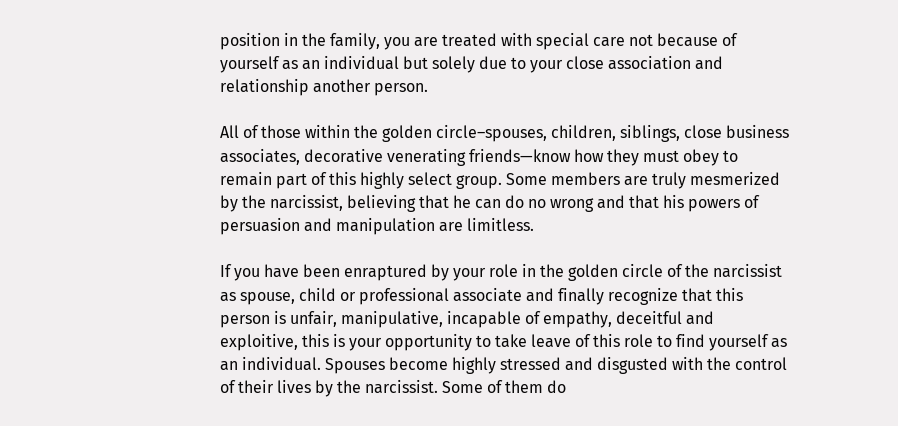position in the family, you are treated with special care not because of yourself as an individual but solely due to your close association and relationship another person.

All of those within the golden circle–spouses, children, siblings, close business associates, decorative venerating friends—know how they must obey to remain part of this highly select group. Some members are truly mesmerized by the narcissist, believing that he can do no wrong and that his powers of persuasion and manipulation are limitless.

If you have been enraptured by your role in the golden circle of the narcissist as spouse, child or professional associate and finally recognize that this person is unfair, manipulative, incapable of empathy, deceitful and exploitive, this is your opportunity to take leave of this role to find yourself as an individual. Spouses become highly stressed and disgusted with the control of their lives by the narcissist. Some of them do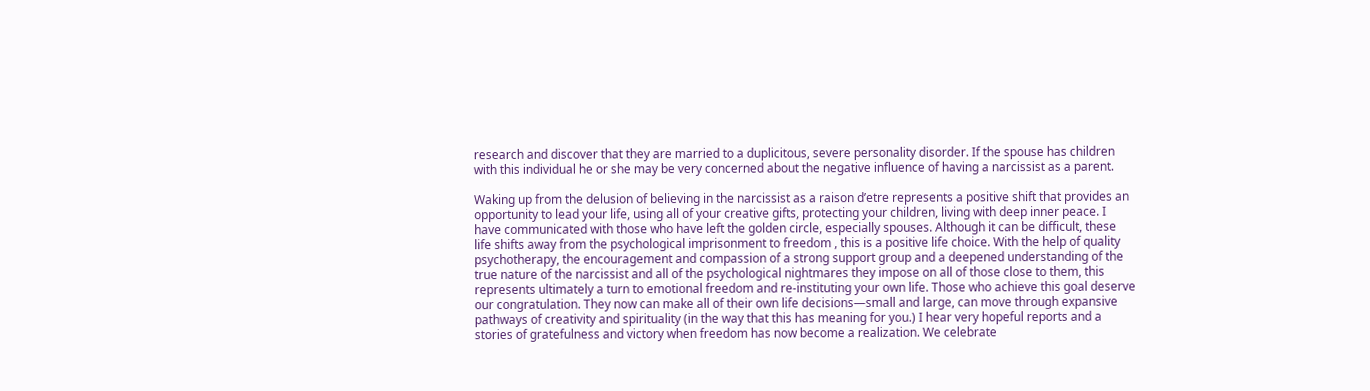research and discover that they are married to a duplicitous, severe personality disorder. If the spouse has children with this individual he or she may be very concerned about the negative influence of having a narcissist as a parent.

Waking up from the delusion of believing in the narcissist as a raison d’etre represents a positive shift that provides an opportunity to lead your life, using all of your creative gifts, protecting your children, living with deep inner peace. I have communicated with those who have left the golden circle, especially spouses. Although it can be difficult, these life shifts away from the psychological imprisonment to freedom , this is a positive life choice. With the help of quality psychotherapy, the encouragement and compassion of a strong support group and a deepened understanding of the true nature of the narcissist and all of the psychological nightmares they impose on all of those close to them, this represents ultimately a turn to emotional freedom and re-instituting your own life. Those who achieve this goal deserve our congratulation. They now can make all of their own life decisions—small and large, can move through expansive pathways of creativity and spirituality (in the way that this has meaning for you.) I hear very hopeful reports and a stories of gratefulness and victory when freedom has now become a realization. We celebrate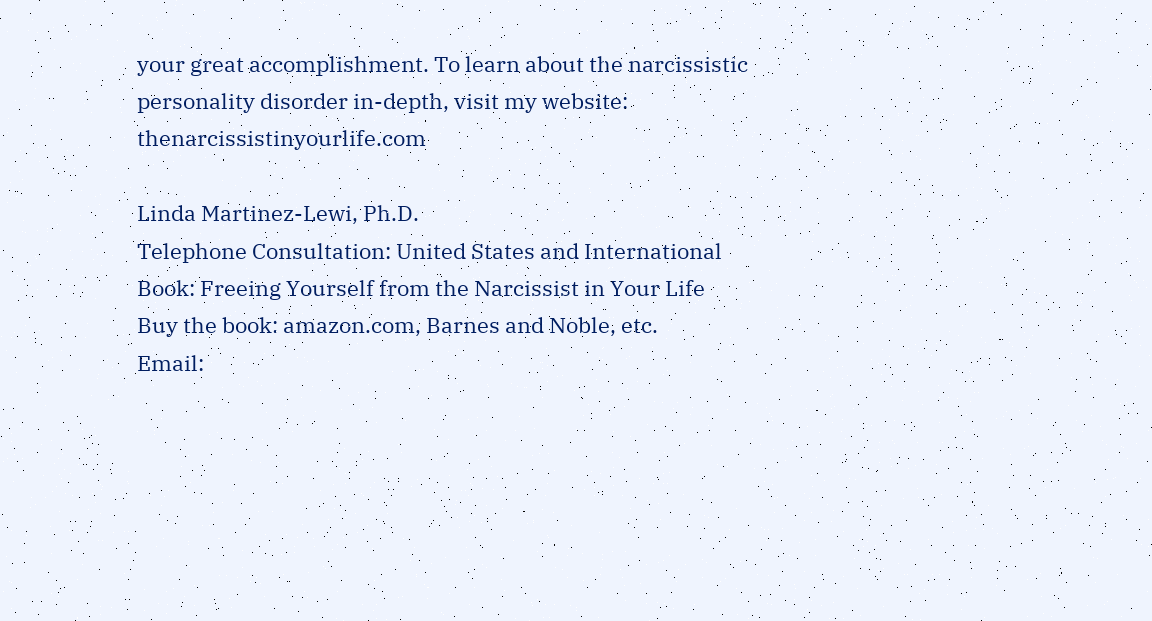your great accomplishment. To learn about the narcissistic personality disorder in-depth, visit my website: thenarcissistinyourlife.com

Linda Martinez-Lewi, Ph.D.
Telephone Consultation: United States and International
Book: Freeing Yourself from the Narcissist in Your Life
Buy the book: amazon.com, Barnes and Noble, etc.
Email: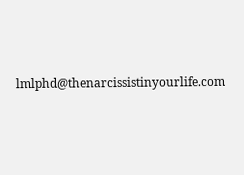lmlphd@thenarcissistinyourlife.com